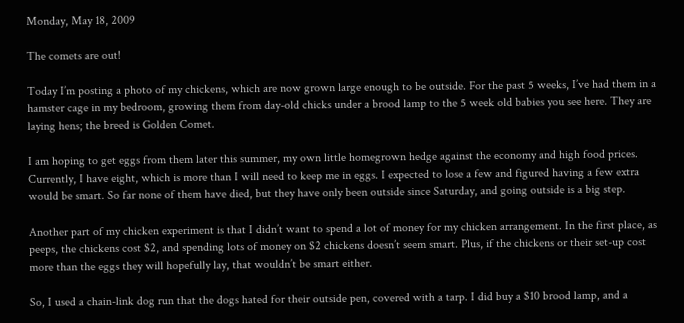Monday, May 18, 2009

The comets are out!

Today I’m posting a photo of my chickens, which are now grown large enough to be outside. For the past 5 weeks, I’ve had them in a hamster cage in my bedroom, growing them from day-old chicks under a brood lamp to the 5 week old babies you see here. They are laying hens; the breed is Golden Comet.

I am hoping to get eggs from them later this summer, my own little homegrown hedge against the economy and high food prices. Currently, I have eight, which is more than I will need to keep me in eggs. I expected to lose a few and figured having a few extra would be smart. So far none of them have died, but they have only been outside since Saturday, and going outside is a big step.

Another part of my chicken experiment is that I didn’t want to spend a lot of money for my chicken arrangement. In the first place, as peeps, the chickens cost $2, and spending lots of money on $2 chickens doesn’t seem smart. Plus, if the chickens or their set-up cost more than the eggs they will hopefully lay, that wouldn’t be smart either.

So, I used a chain-link dog run that the dogs hated for their outside pen, covered with a tarp. I did buy a $10 brood lamp, and a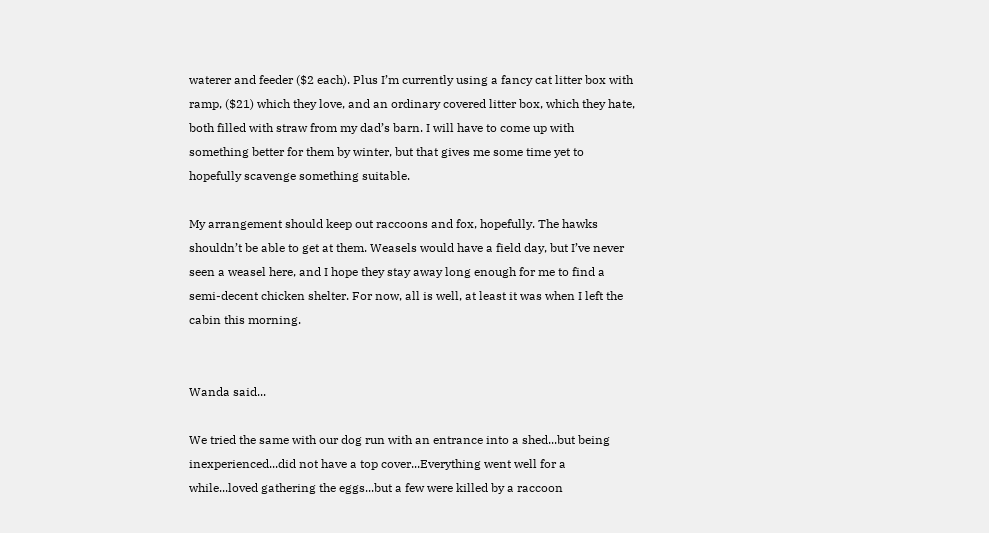waterer and feeder ($2 each). Plus I’m currently using a fancy cat litter box with ramp, ($21) which they love, and an ordinary covered litter box, which they hate, both filled with straw from my dad’s barn. I will have to come up with something better for them by winter, but that gives me some time yet to hopefully scavenge something suitable.

My arrangement should keep out raccoons and fox, hopefully. The hawks shouldn’t be able to get at them. Weasels would have a field day, but I’ve never seen a weasel here, and I hope they stay away long enough for me to find a semi-decent chicken shelter. For now, all is well, at least it was when I left the cabin this morning.


Wanda said...

We tried the same with our dog run with an entrance into a shed...but being inexperienced...did not have a top cover...Everything went well for a while...loved gathering the eggs...but a few were killed by a raccoon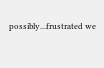possibly...frustrated we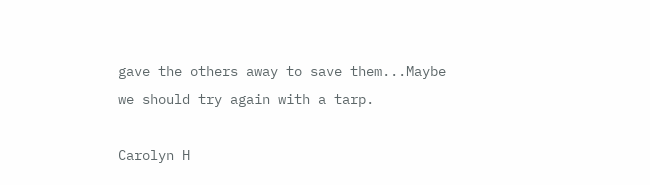gave the others away to save them...Maybe we should try again with a tarp.

Carolyn H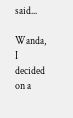said...

Wanda, I decided on a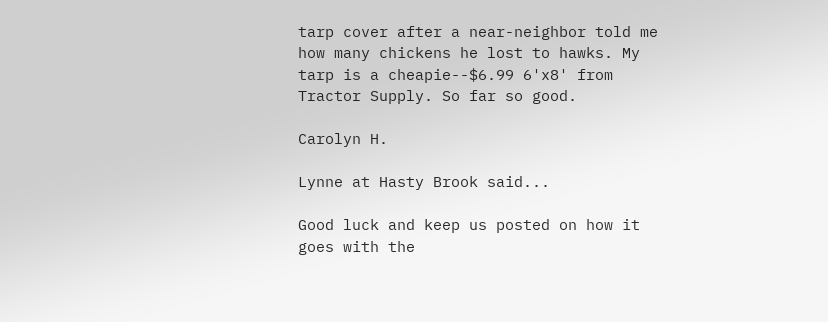tarp cover after a near-neighbor told me how many chickens he lost to hawks. My tarp is a cheapie--$6.99 6'x8' from Tractor Supply. So far so good.

Carolyn H.

Lynne at Hasty Brook said...

Good luck and keep us posted on how it goes with the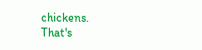chickens. That's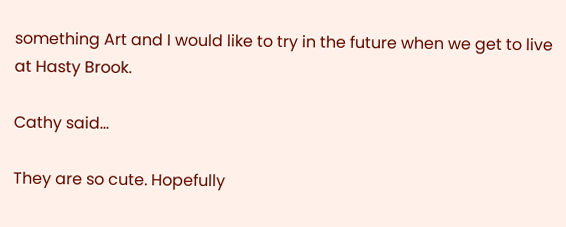something Art and I would like to try in the future when we get to live at Hasty Brook.

Cathy said...

They are so cute. Hopefully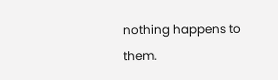nothing happens to them.